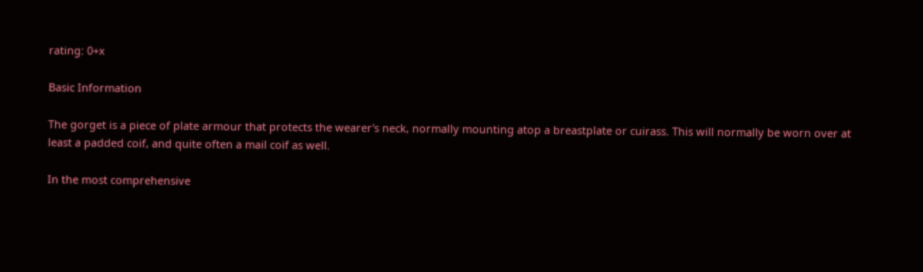rating: 0+x

Basic Information

The gorget is a piece of plate armour that protects the wearer's neck, normally mounting atop a breastplate or cuirass. This will normally be worn over at least a padded coif, and quite often a mail coif as well.

In the most comprehensive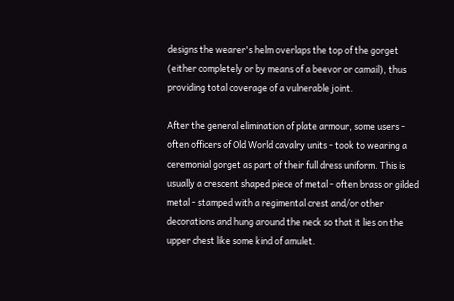designs the wearer's helm overlaps the top of the gorget (either completely or by means of a beevor or camail), thus providing total coverage of a vulnerable joint.

After the general elimination of plate armour, some users - often officers of Old World cavalry units - took to wearing a ceremonial gorget as part of their full dress uniform. This is usually a crescent shaped piece of metal - often brass or gilded metal - stamped with a regimental crest and/or other decorations and hung around the neck so that it lies on the upper chest like some kind of amulet.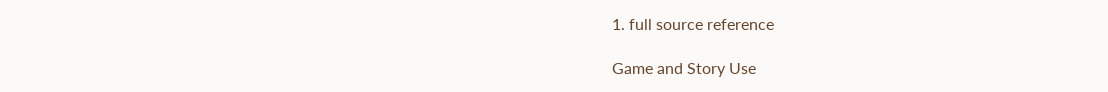1. full source reference

Game and Story Use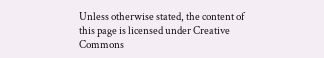Unless otherwise stated, the content of this page is licensed under Creative Commons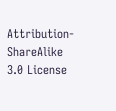Attribution-ShareAlike 3.0 License